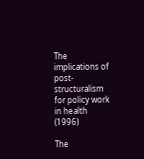The implications of post-structuralism for policy work in health (1996)

The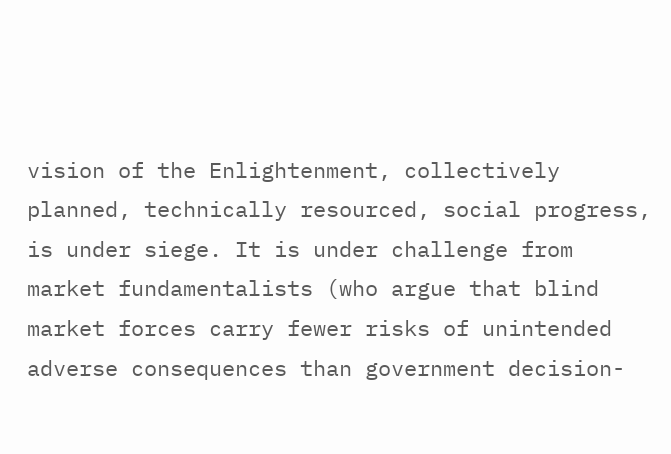vision of the Enlightenment, collectively planned, technically resourced, social progress, is under siege. It is under challenge from market fundamentalists (who argue that blind market forces carry fewer risks of unintended adverse consequences than government decision-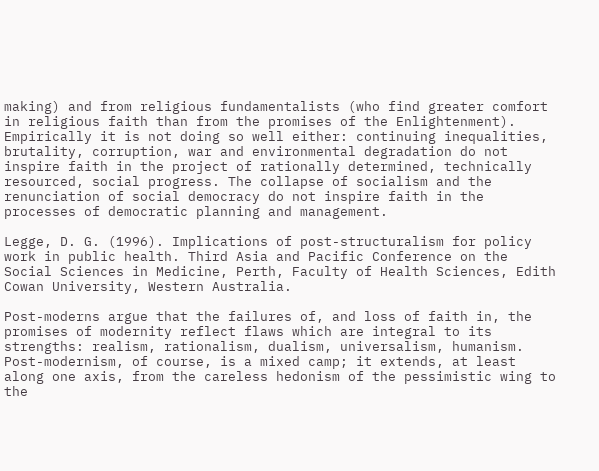making) and from religious fundamentalists (who find greater comfort in religious faith than from the promises of the Enlightenment). Empirically it is not doing so well either: continuing inequalities, brutality, corruption, war and environmental degradation do not inspire faith in the project of rationally determined, technically resourced, social progress. The collapse of socialism and the renunciation of social democracy do not inspire faith in the processes of democratic planning and management.

Legge, D. G. (1996). Implications of post-structuralism for policy work in public health. Third Asia and Pacific Conference on the Social Sciences in Medicine, Perth, Faculty of Health Sciences, Edith Cowan University, Western Australia.

Post-moderns argue that the failures of, and loss of faith in, the promises of modernity reflect flaws which are integral to its strengths: realism, rationalism, dualism, universalism, humanism. Post-modernism, of course, is a mixed camp; it extends, at least along one axis, from the careless hedonism of the pessimistic wing to the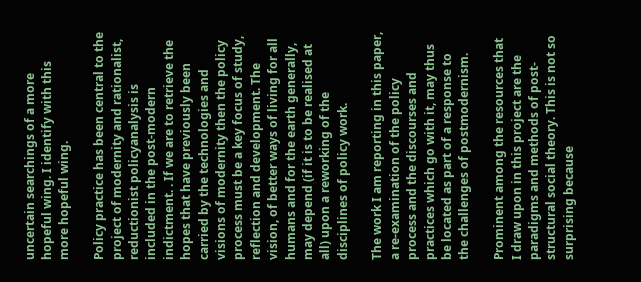uncertain searchings of a more hopeful wing. I identify with this more hopeful wing.

Policy practice has been central to the project of modernity and rationalist, reductionist policyanalysis is included in the post-modern indictment. . If we are to retrieve the hopes that have previously been carried by the technologies and visions of modernity then the policy process must be a key focus of study, reflection and development. The vision, of better ways of living for all humans and for the earth generally, may depend (if it is to be realised at all) upon a reworking of the disciplines of policy work.

The work I am reporting in this paper, a re-examination of the policy process and the discourses and practices which go with it, may thus be located as part of a response to the challenges of postmodernism.

Prominent among the resources that I draw upon in this project are the paradigms and methods of post-structural social theory. This is not so surprising because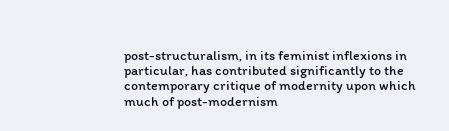post-structuralism, in its feminist inflexions in particular, has contributed significantly to the contemporary critique of modernity upon which much of post-modernism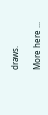draws.

More here ...